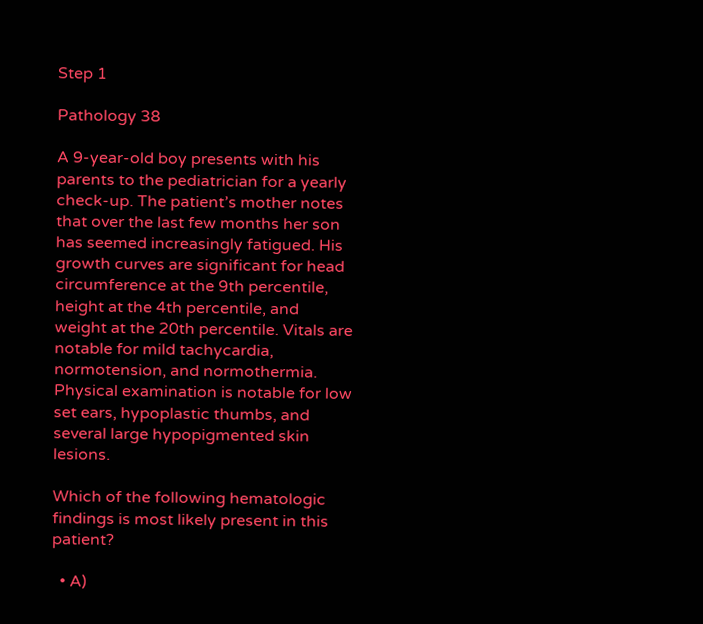Step 1

Pathology 38

A 9-year-old boy presents with his parents to the pediatrician for a yearly check-up. The patient’s mother notes that over the last few months her son has seemed increasingly fatigued. His growth curves are significant for head circumference at the 9th percentile, height at the 4th percentile, and weight at the 20th percentile. Vitals are notable for mild tachycardia, normotension, and normothermia. Physical examination is notable for low set ears, hypoplastic thumbs, and several large hypopigmented skin lesions.

Which of the following hematologic findings is most likely present in this patient?

  • A)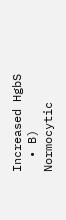Increased HgbS
  • B) Normocytic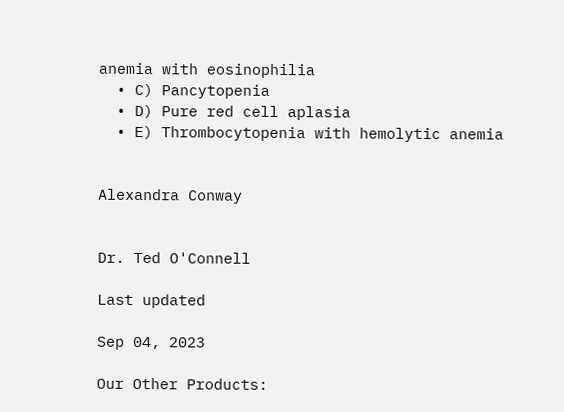anemia with eosinophilia
  • C) Pancytopenia
  • D) Pure red cell aplasia
  • E) Thrombocytopenia with hemolytic anemia


Alexandra Conway


Dr. Ted O'Connell

Last updated

Sep 04, 2023

Our Other Products: